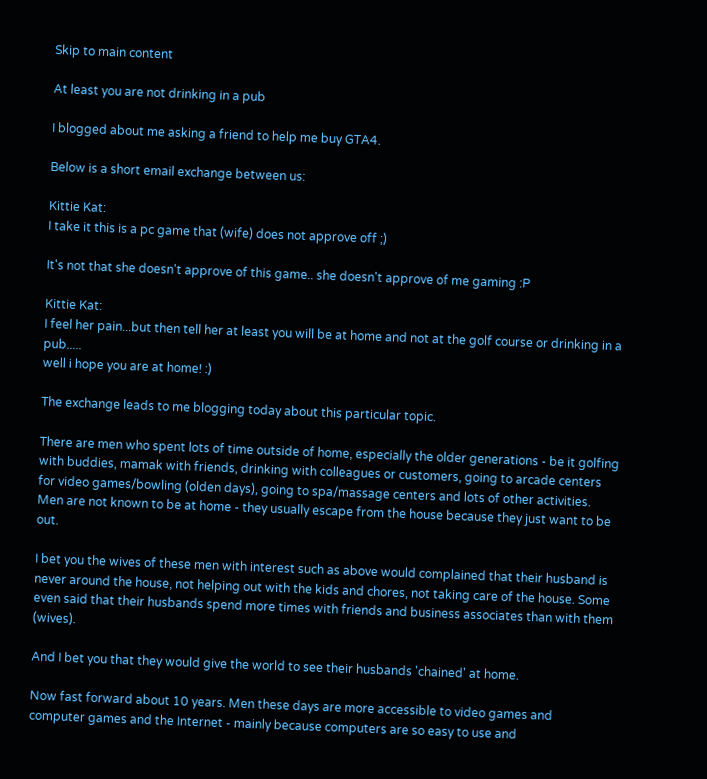Skip to main content

At least you are not drinking in a pub

I blogged about me asking a friend to help me buy GTA4.

Below is a short email exchange between us:

Kittie Kat:
I take it this is a pc game that (wife) does not approve off ;)

It's not that she doesn't approve of this game.. she doesn't approve of me gaming :P

Kittie Kat:
I feel her pain...but then tell her at least you will be at home and not at the golf course or drinking in a pub.....
well i hope you are at home! :)

The exchange leads to me blogging today about this particular topic.

There are men who spent lots of time outside of home, especially the older generations - be it golfing with buddies, mamak with friends, drinking with colleagues or customers, going to arcade centers for video games/bowling (olden days), going to spa/massage centers and lots of other activities. Men are not known to be at home - they usually escape from the house because they just want to be out.

I bet you the wives of these men with interest such as above would complained that their husband is never around the house, not helping out with the kids and chores, not taking care of the house. Some even said that their husbands spend more times with friends and business associates than with them (wives).

And I bet you that they would give the world to see their husbands 'chained' at home.

Now fast forward about 10 years. Men these days are more accessible to video games and computer games and the Internet - mainly because computers are so easy to use and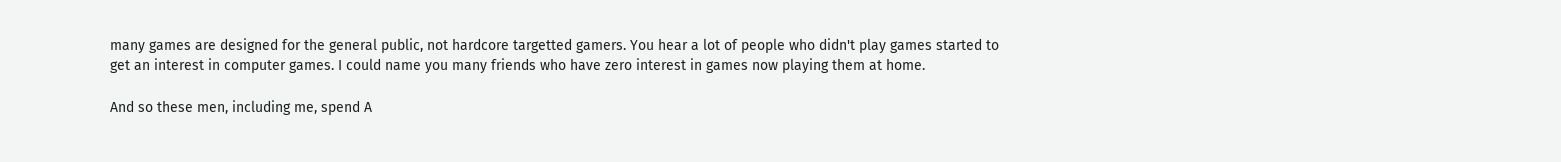many games are designed for the general public, not hardcore targetted gamers. You hear a lot of people who didn't play games started to get an interest in computer games. I could name you many friends who have zero interest in games now playing them at home.

And so these men, including me, spend A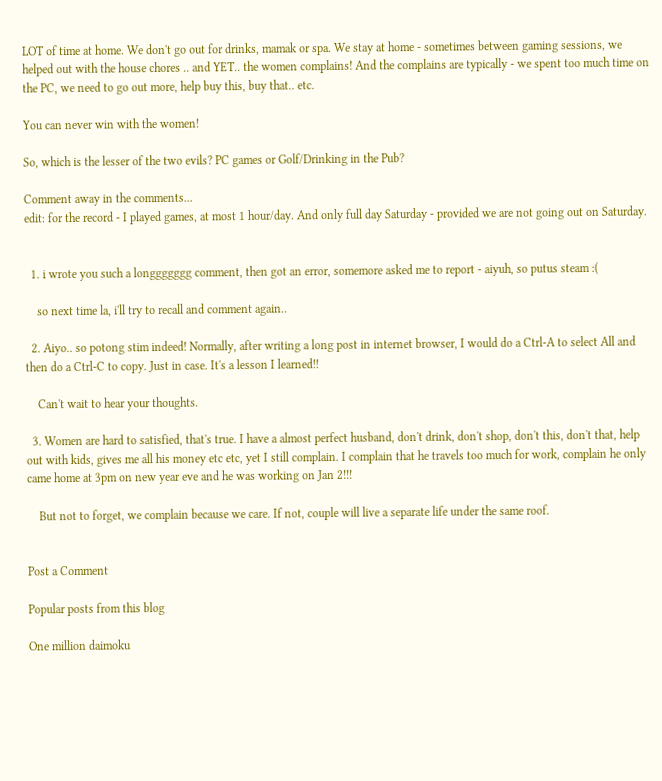LOT of time at home. We don't go out for drinks, mamak or spa. We stay at home - sometimes between gaming sessions, we helped out with the house chores .. and YET.. the women complains! And the complains are typically - we spent too much time on the PC, we need to go out more, help buy this, buy that.. etc.

You can never win with the women!

So, which is the lesser of the two evils? PC games or Golf/Drinking in the Pub?

Comment away in the comments...
edit: for the record - I played games, at most 1 hour/day. And only full day Saturday - provided we are not going out on Saturday.


  1. i wrote you such a longgggggg comment, then got an error, somemore asked me to report - aiyuh, so putus steam :(

    so next time la, i'll try to recall and comment again..

  2. Aiyo.. so potong stim indeed! Normally, after writing a long post in internet browser, I would do a Ctrl-A to select All and then do a Ctrl-C to copy. Just in case. It's a lesson I learned!!

    Can't wait to hear your thoughts.

  3. Women are hard to satisfied, that's true. I have a almost perfect husband, don't drink, don't shop, don't this, don't that, help out with kids, gives me all his money etc etc, yet I still complain. I complain that he travels too much for work, complain he only came home at 3pm on new year eve and he was working on Jan 2!!!

    But not to forget, we complain because we care. If not, couple will live a separate life under the same roof.


Post a Comment

Popular posts from this blog

One million daimoku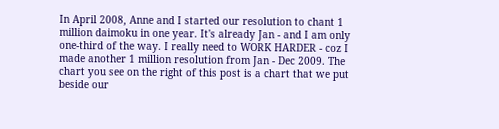In April 2008, Anne and I started our resolution to chant 1 million daimoku in one year. It's already Jan - and I am only one-third of the way. I really need to WORK HARDER - coz I made another 1 million resolution from Jan - Dec 2009. The chart you see on the right of this post is a chart that we put beside our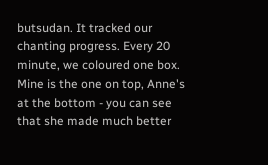butsudan. It tracked our chanting progress. Every 20 minute, we coloured one box. Mine is the one on top, Anne's at the bottom - you can see that she made much better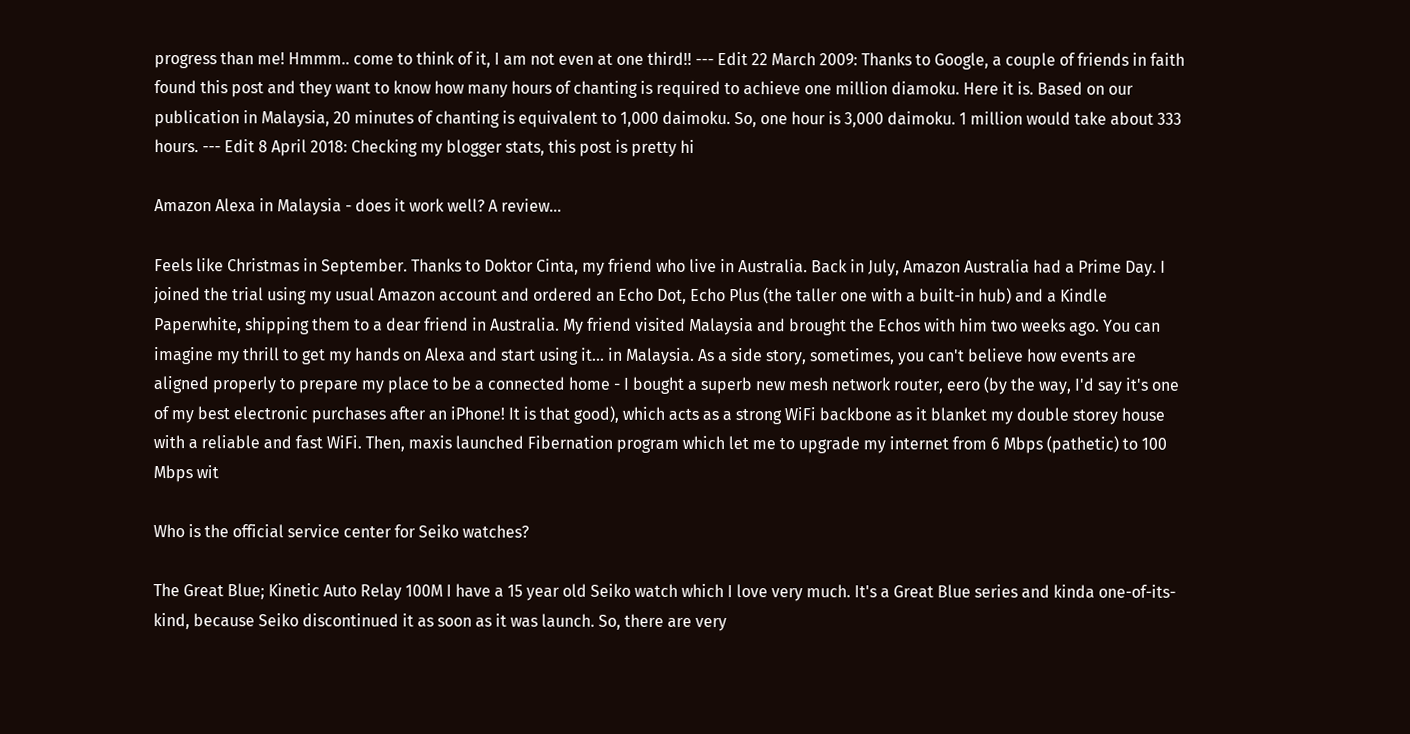progress than me! Hmmm.. come to think of it, I am not even at one third!! --- Edit 22 March 2009: Thanks to Google, a couple of friends in faith found this post and they want to know how many hours of chanting is required to achieve one million diamoku. Here it is. Based on our publication in Malaysia, 20 minutes of chanting is equivalent to 1,000 daimoku. So, one hour is 3,000 daimoku. 1 million would take about 333 hours. --- Edit 8 April 2018: Checking my blogger stats, this post is pretty hi

Amazon Alexa in Malaysia - does it work well? A review...

Feels like Christmas in September. Thanks to Doktor Cinta, my friend who live in Australia. Back in July, Amazon Australia had a Prime Day. I joined the trial using my usual Amazon account and ordered an Echo Dot, Echo Plus (the taller one with a built-in hub) and a Kindle Paperwhite, shipping them to a dear friend in Australia. My friend visited Malaysia and brought the Echos with him two weeks ago. You can imagine my thrill to get my hands on Alexa and start using it... in Malaysia. As a side story, sometimes, you can't believe how events are aligned properly to prepare my place to be a connected home - I bought a superb new mesh network router, eero (by the way, I'd say it's one of my best electronic purchases after an iPhone! It is that good), which acts as a strong WiFi backbone as it blanket my double storey house with a reliable and fast WiFi. Then, maxis launched Fibernation program which let me to upgrade my internet from 6 Mbps (pathetic) to 100 Mbps wit

Who is the official service center for Seiko watches?

The Great Blue; Kinetic Auto Relay 100M I have a 15 year old Seiko watch which I love very much. It's a Great Blue series and kinda one-of-its-kind, because Seiko discontinued it as soon as it was launch. So, there are very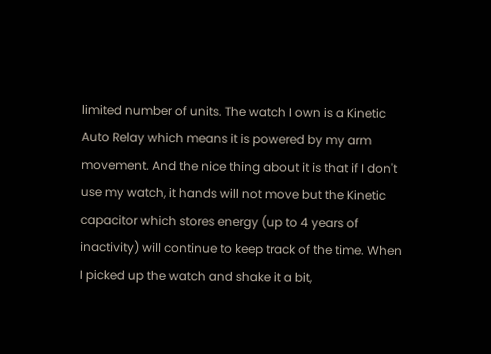limited number of units. The watch I own is a Kinetic Auto Relay which means it is powered by my arm movement. And the nice thing about it is that if I don't use my watch, it hands will not move but the Kinetic capacitor which stores energy (up to 4 years of inactivity) will continue to keep track of the time. When I picked up the watch and shake it a bit,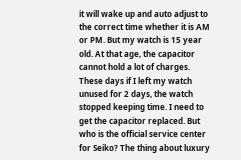it will wake up and auto adjust to the correct time whether it is AM or PM. But my watch is 15 year old. At that age, the capacitor cannot hold a lot of charges. These days if I left my watch unused for 2 days, the watch stopped keeping time. I need to get the capacitor replaced. But who is the official service center for Seiko? The thing about luxury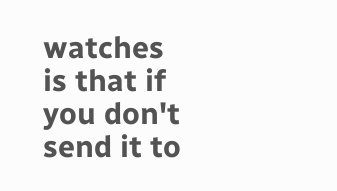watches is that if you don't send it to